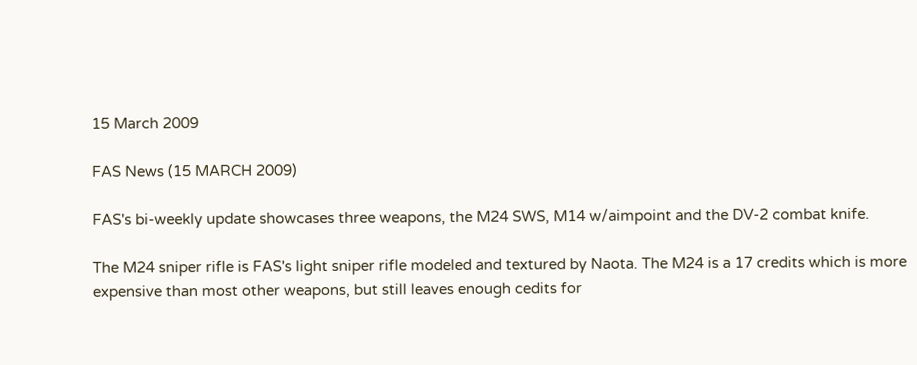15 March 2009

FAS News (15 MARCH 2009)

FAS's bi-weekly update showcases three weapons, the M24 SWS, M14 w/aimpoint and the DV-2 combat knife.

The M24 sniper rifle is FAS's light sniper rifle modeled and textured by Naota. The M24 is a 17 credits which is more expensive than most other weapons, but still leaves enough cedits for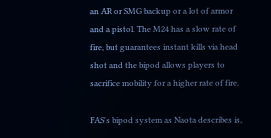an AR or SMG backup or a lot of armor and a pistol. The M24 has a slow rate of fire, but guarantees instant kills via head shot and the bipod allows players to sacrifice mobility for a higher rate of fire.

FAS's bipod system as Naota describes is,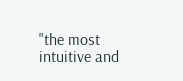"the most intuitive and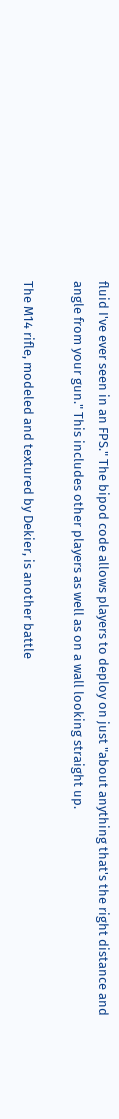fluid I've ever seen in an FPS." The bipod code allows players to deploy on just "about anything that's the right distance and angle from your gun." This includes other players as well as on a wall looking straight up.

The M14 rifle, modeled and textured by Dekier, is another battle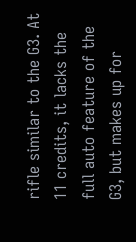rifle similar to the G3. At 11 credits, it lacks the full auto feature of the G3, but makes up for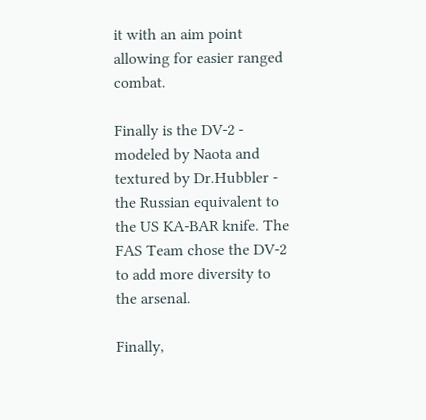it with an aim point allowing for easier ranged combat.

Finally is the DV-2 - modeled by Naota and textured by Dr.Hubbler - the Russian equivalent to the US KA-BAR knife. The FAS Team chose the DV-2 to add more diversity to the arsenal.

Finally,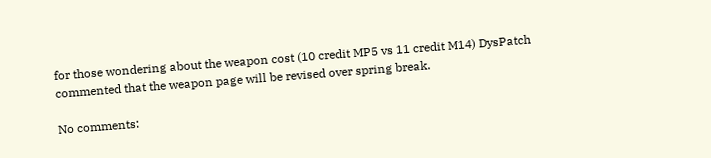for those wondering about the weapon cost (10 credit MP5 vs 11 credit M14) DysPatch commented that the weapon page will be revised over spring break.

No comments: